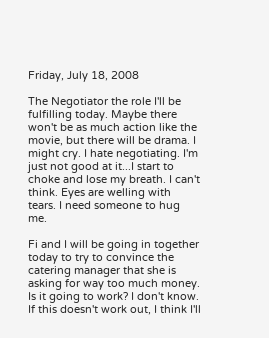Friday, July 18, 2008

The Negotiator the role I'll be fulfilling today. Maybe there won't be as much action like the movie, but there will be drama. I might cry. I hate negotiating. I'm just not good at it...I start to choke and lose my breath. I can't think. Eyes are welling with tears. I need someone to hug me.

Fi and I will be going in together today to try to convince the catering manager that she is asking for way too much money. Is it going to work? I don't know. If this doesn't work out, I think I'll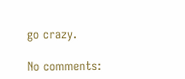go crazy.

No comments: